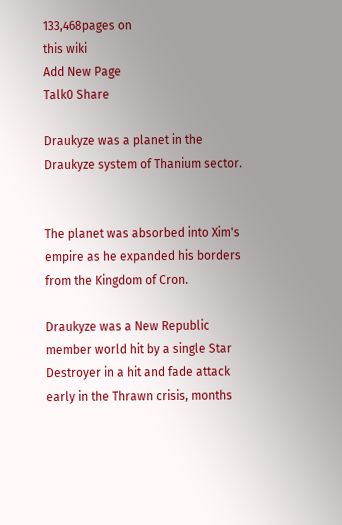133,468pages on
this wiki
Add New Page
Talk0 Share

Draukyze was a planet in the Draukyze system of Thanium sector.


The planet was absorbed into Xim's empire as he expanded his borders from the Kingdom of Cron.

Draukyze was a New Republic member world hit by a single Star Destroyer in a hit and fade attack early in the Thrawn crisis, months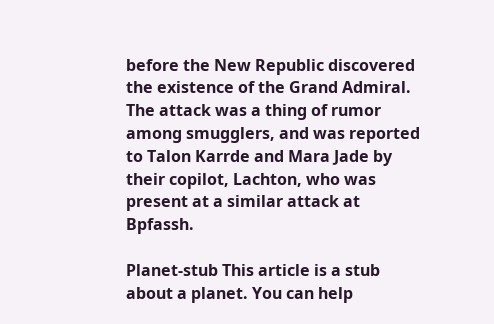before the New Republic discovered the existence of the Grand Admiral. The attack was a thing of rumor among smugglers, and was reported to Talon Karrde and Mara Jade by their copilot, Lachton, who was present at a similar attack at Bpfassh.

Planet-stub This article is a stub about a planet. You can help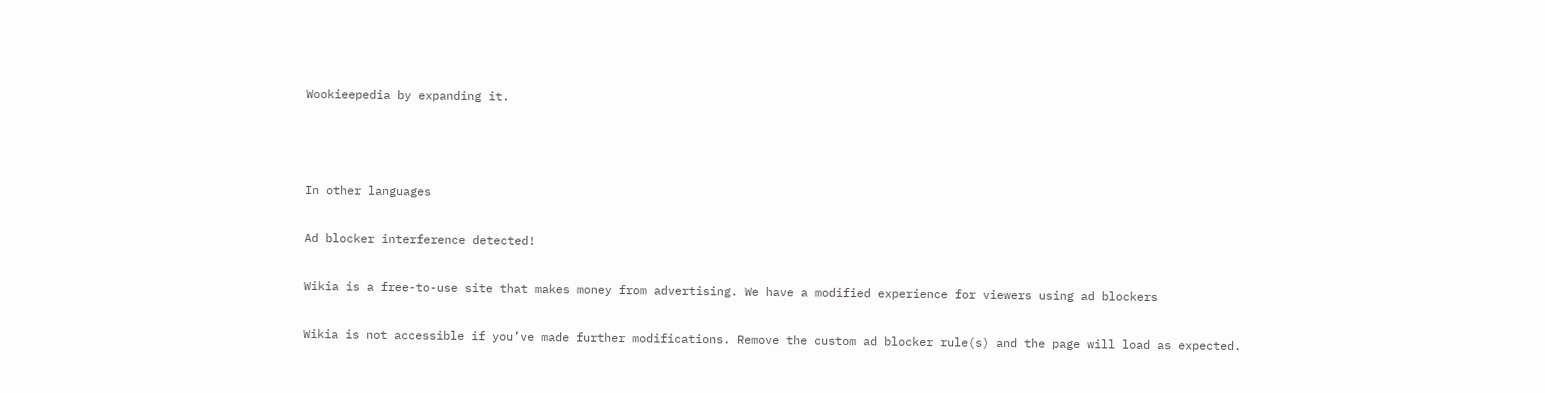Wookieepedia by expanding it.



In other languages

Ad blocker interference detected!

Wikia is a free-to-use site that makes money from advertising. We have a modified experience for viewers using ad blockers

Wikia is not accessible if you’ve made further modifications. Remove the custom ad blocker rule(s) and the page will load as expected.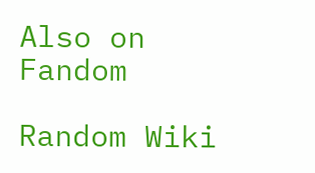Also on Fandom

Random Wiki